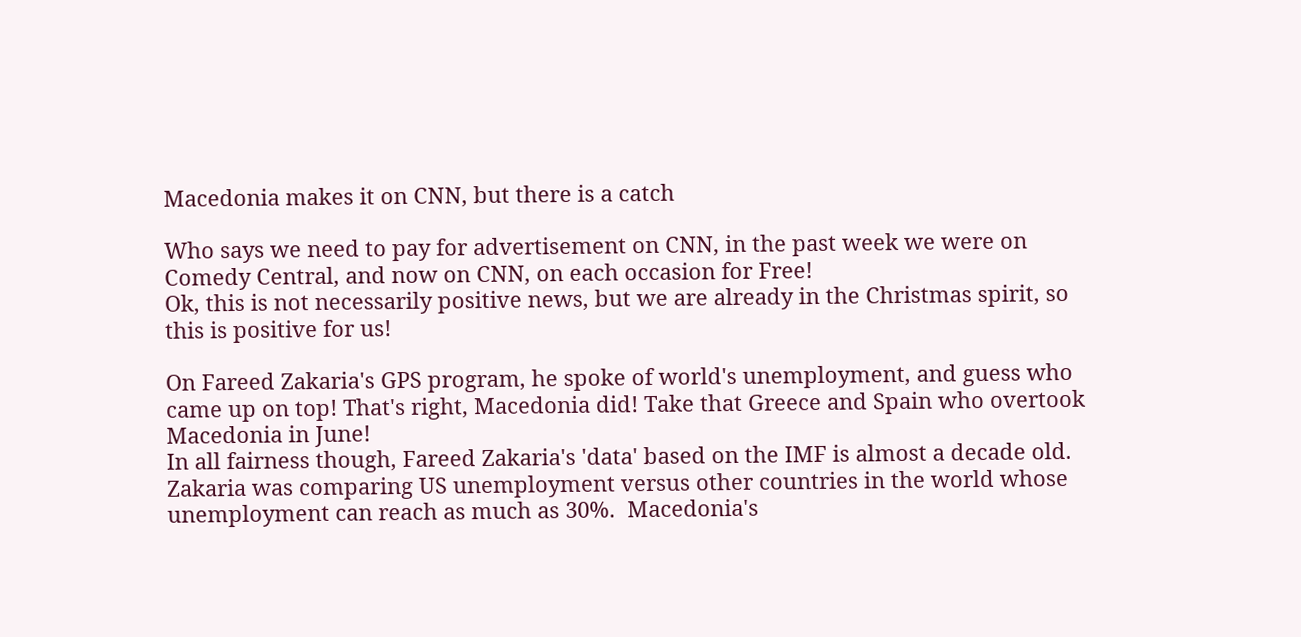Macedonia makes it on CNN, but there is a catch

Who says we need to pay for advertisement on CNN, in the past week we were on Comedy Central, and now on CNN, on each occasion for Free!
Ok, this is not necessarily positive news, but we are already in the Christmas spirit, so this is positive for us!

On Fareed Zakaria's GPS program, he spoke of world's unemployment, and guess who came up on top! That's right, Macedonia did! Take that Greece and Spain who overtook Macedonia in June!
In all fairness though, Fareed Zakaria's 'data' based on the IMF is almost a decade old. Zakaria was comparing US unemployment versus other countries in the world whose unemployment can reach as much as 30%.  Macedonia's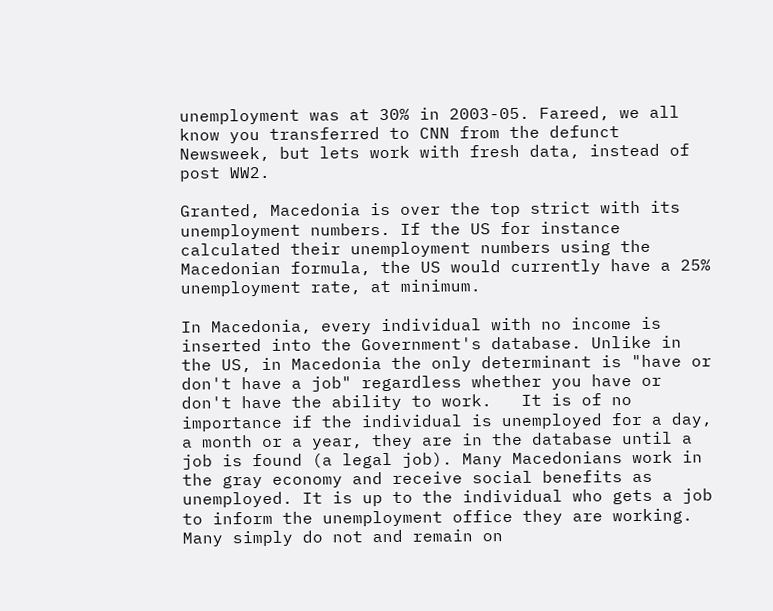unemployment was at 30% in 2003-05. Fareed, we all know you transferred to CNN from the defunct Newsweek, but lets work with fresh data, instead of post WW2.

Granted, Macedonia is over the top strict with its unemployment numbers. If the US for instance calculated their unemployment numbers using the Macedonian formula, the US would currently have a 25% unemployment rate, at minimum.

In Macedonia, every individual with no income is inserted into the Government's database. Unlike in the US, in Macedonia the only determinant is "have or don't have a job" regardless whether you have or don't have the ability to work.   It is of no importance if the individual is unemployed for a day, a month or a year, they are in the database until a job is found (a legal job). Many Macedonians work in the gray economy and receive social benefits as unemployed. It is up to the individual who gets a job to inform the unemployment office they are working. Many simply do not and remain on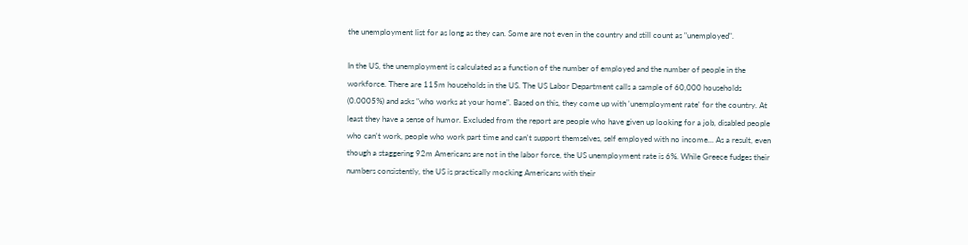the unemployment list for as long as they can. Some are not even in the country and still count as "unemployed".

In the US, the unemployment is calculated as a function of the number of employed and the number of people in the workforce. There are 115m households in the US. The US Labor Department calls a sample of 60,000 households (0.0005%) and asks "who works at your home". Based on this, they come up with 'unemployment rate' for the country. At least they have a sense of humor. Excluded from the report are people who have given up looking for a job, disabled people who can't work, people who work part time and can't support themselves, self employed with no income... As a result, even though a staggering 92m Americans are not in the labor force, the US unemployment rate is 6%. While Greece fudges their numbers consistently, the US is practically mocking Americans with their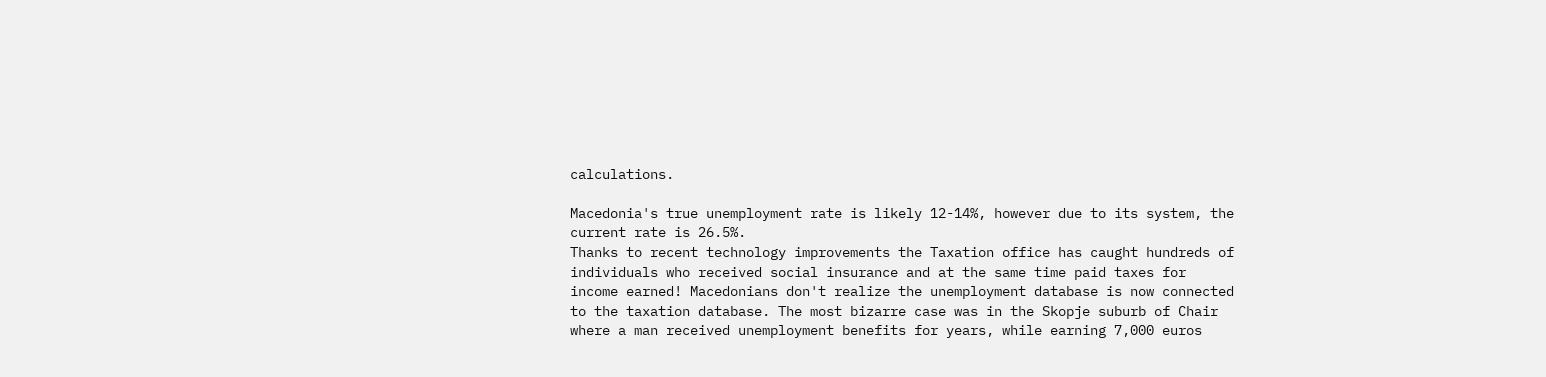calculations.

Macedonia's true unemployment rate is likely 12-14%, however due to its system, the current rate is 26.5%.
Thanks to recent technology improvements the Taxation office has caught hundreds of individuals who received social insurance and at the same time paid taxes for income earned! Macedonians don't realize the unemployment database is now connected to the taxation database. The most bizarre case was in the Skopje suburb of Chair where a man received unemployment benefits for years, while earning 7,000 euros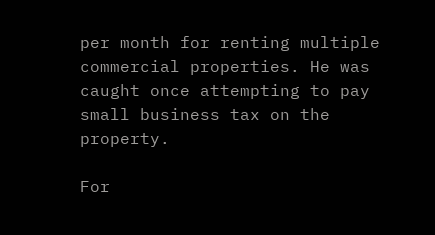per month for renting multiple commercial properties. He was caught once attempting to pay small business tax on the property.

For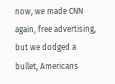now, we made CNN again, free advertising, but we dodged a bullet, Americans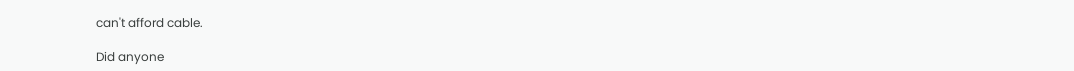can't afford cable.

Did anyone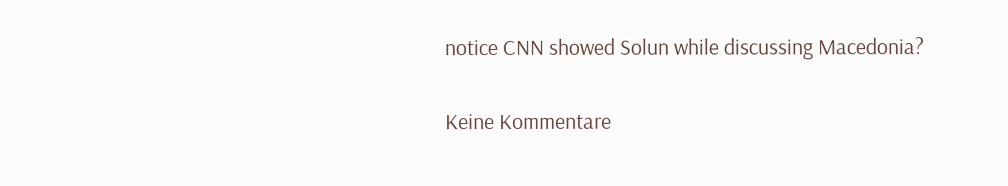notice CNN showed Solun while discussing Macedonia?

Keine Kommentare